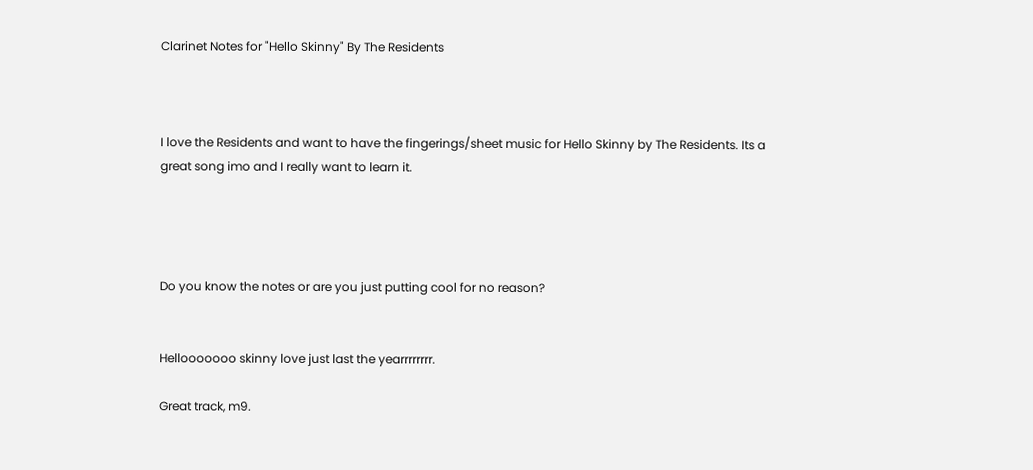Clarinet Notes for "Hello Skinny" By The Residents



I love the Residents and want to have the fingerings/sheet music for Hello Skinny by The Residents. Its a great song imo and I really want to learn it.




Do you know the notes or are you just putting cool for no reason?


Hellooooooo skinny love just last the yearrrrrrrr.

Great track, m9.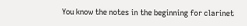You know the notes in the beginning for clarinet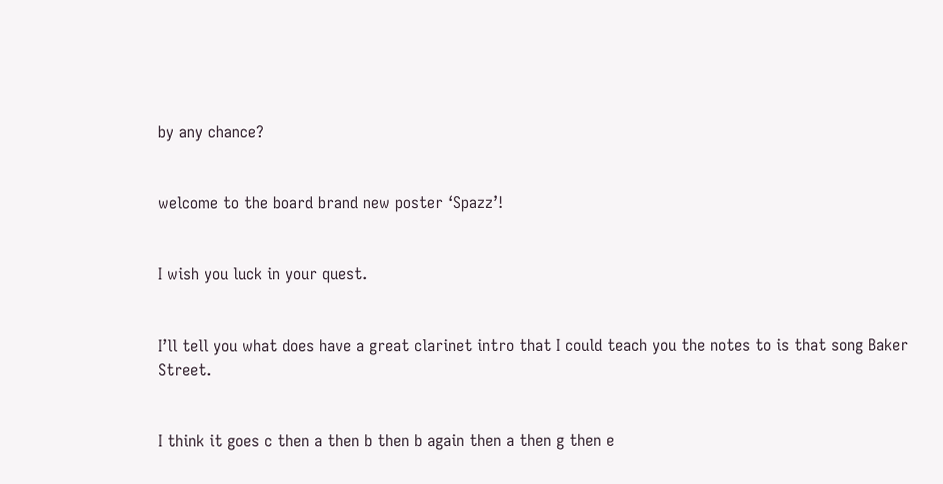by any chance?


welcome to the board brand new poster ‘Spazz’!


I wish you luck in your quest.


I’ll tell you what does have a great clarinet intro that I could teach you the notes to is that song Baker Street.


I think it goes c then a then b then b again then a then g then e